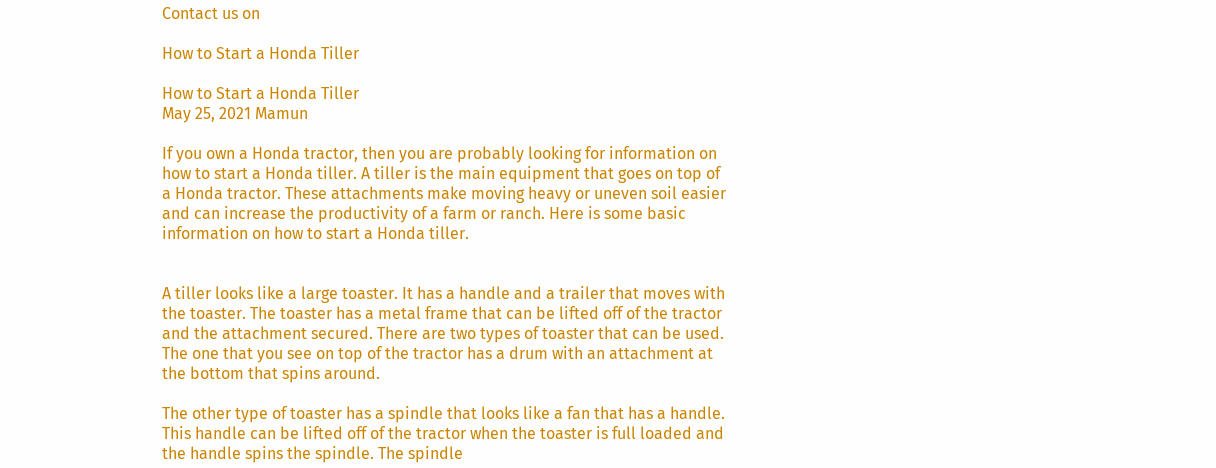Contact us on

How to Start a Honda Tiller

How to Start a Honda Tiller
May 25, 2021 Mamun

If you own a Honda tractor, then you are probably looking for information on how to start a Honda tiller. A tiller is the main equipment that goes on top of a Honda tractor. These attachments make moving heavy or uneven soil easier and can increase the productivity of a farm or ranch. Here is some basic information on how to start a Honda tiller.


A tiller looks like a large toaster. It has a handle and a trailer that moves with the toaster. The toaster has a metal frame that can be lifted off of the tractor and the attachment secured. There are two types of toaster that can be used. The one that you see on top of the tractor has a drum with an attachment at the bottom that spins around.

The other type of toaster has a spindle that looks like a fan that has a handle. This handle can be lifted off of the tractor when the toaster is full loaded and the handle spins the spindle. The spindle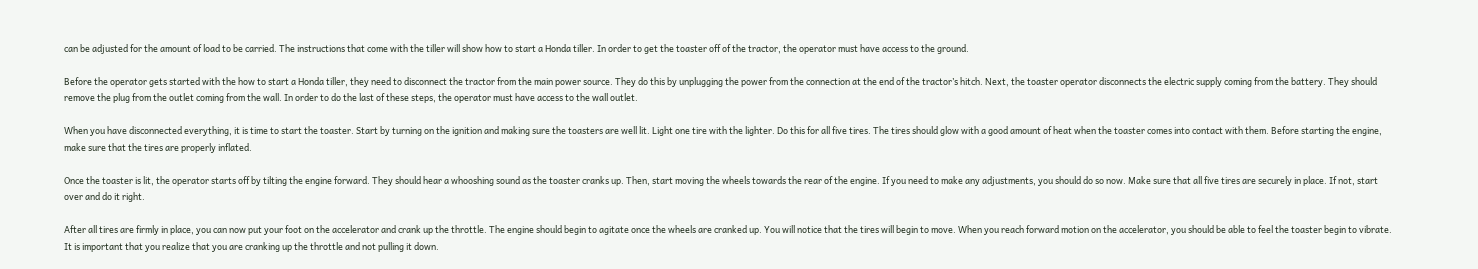can be adjusted for the amount of load to be carried. The instructions that come with the tiller will show how to start a Honda tiller. In order to get the toaster off of the tractor, the operator must have access to the ground.

Before the operator gets started with the how to start a Honda tiller, they need to disconnect the tractor from the main power source. They do this by unplugging the power from the connection at the end of the tractor’s hitch. Next, the toaster operator disconnects the electric supply coming from the battery. They should remove the plug from the outlet coming from the wall. In order to do the last of these steps, the operator must have access to the wall outlet.

When you have disconnected everything, it is time to start the toaster. Start by turning on the ignition and making sure the toasters are well lit. Light one tire with the lighter. Do this for all five tires. The tires should glow with a good amount of heat when the toaster comes into contact with them. Before starting the engine, make sure that the tires are properly inflated.

Once the toaster is lit, the operator starts off by tilting the engine forward. They should hear a whooshing sound as the toaster cranks up. Then, start moving the wheels towards the rear of the engine. If you need to make any adjustments, you should do so now. Make sure that all five tires are securely in place. If not, start over and do it right.

After all tires are firmly in place, you can now put your foot on the accelerator and crank up the throttle. The engine should begin to agitate once the wheels are cranked up. You will notice that the tires will begin to move. When you reach forward motion on the accelerator, you should be able to feel the toaster begin to vibrate. It is important that you realize that you are cranking up the throttle and not pulling it down.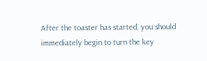After the toaster has started, you should immediately begin to turn the key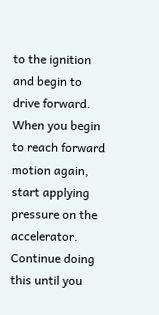to the ignition and begin to drive forward. When you begin to reach forward motion again, start applying pressure on the accelerator. Continue doing this until you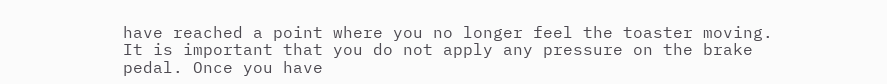have reached a point where you no longer feel the toaster moving. It is important that you do not apply any pressure on the brake pedal. Once you have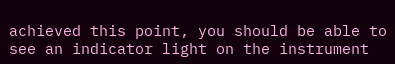achieved this point, you should be able to see an indicator light on the instrument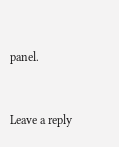panel.


Leave a reply